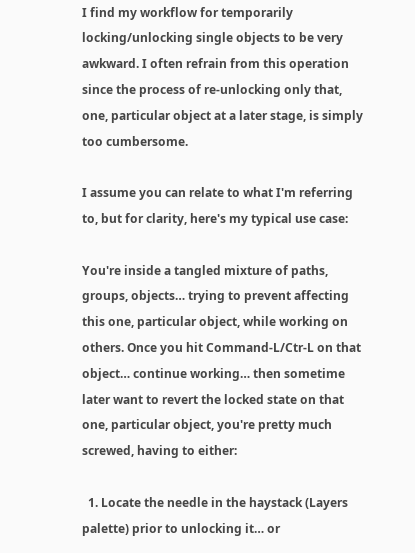I find my workflow for temporarily locking/unlocking single objects to be very awkward. I often refrain from this operation since the process of re-unlocking only that, one, particular object at a later stage, is simply too cumbersome.

I assume you can relate to what I'm referring to, but for clarity, here's my typical use case:

You're inside a tangled mixture of paths, groups, objects… trying to prevent affecting this one, particular object, while working on others. Once you hit Command-L/Ctr-L on that object… continue working… then sometime later want to revert the locked state on that one, particular object, you're pretty much screwed, having to either:

  1. Locate the needle in the haystack (Layers palette) prior to unlocking it… or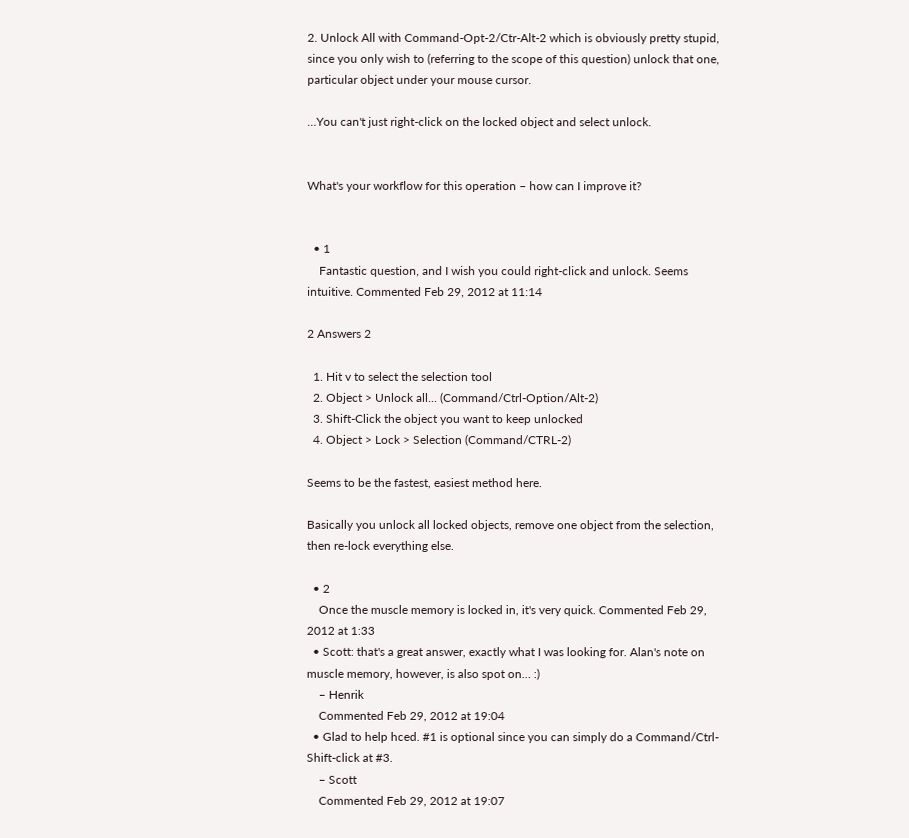2. Unlock All with Command-Opt-2/Ctr-Alt-2 which is obviously pretty stupid, since you only wish to (referring to the scope of this question) unlock that one, particular object under your mouse cursor.

…You can't just right-click on the locked object and select unlock.


What's your workflow for this operation – how can I improve it?


  • 1
    Fantastic question, and I wish you could right-click and unlock. Seems intuitive. Commented Feb 29, 2012 at 11:14

2 Answers 2

  1. Hit v to select the selection tool
  2. Object > Unlock all... (Command/Ctrl-Option/Alt-2)
  3. Shift-Click the object you want to keep unlocked
  4. Object > Lock > Selection (Command/CTRL-2)

Seems to be the fastest, easiest method here.

Basically you unlock all locked objects, remove one object from the selection, then re-lock everything else.

  • 2
    Once the muscle memory is locked in, it's very quick. Commented Feb 29, 2012 at 1:33
  • Scott: that's a great answer, exactly what I was looking for. Alan's note on muscle memory, however, is also spot on… :)
    – Henrik
    Commented Feb 29, 2012 at 19:04
  • Glad to help hced. #1 is optional since you can simply do a Command/Ctrl-Shift-click at #3.
    – Scott
    Commented Feb 29, 2012 at 19:07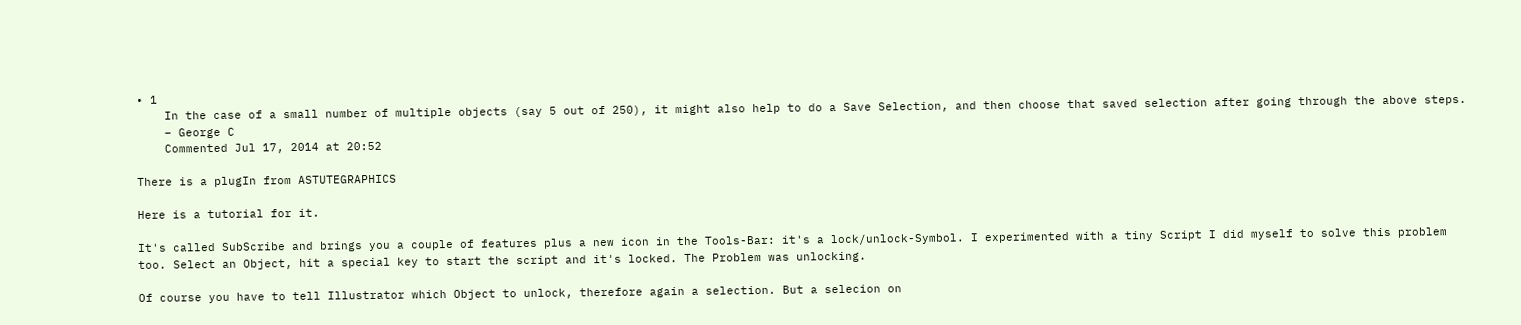• 1
    In the case of a small number of multiple objects (say 5 out of 250), it might also help to do a Save Selection, and then choose that saved selection after going through the above steps.
    – George C
    Commented Jul 17, 2014 at 20:52

There is a plugIn from ASTUTEGRAPHICS

Here is a tutorial for it.

It's called SubScribe and brings you a couple of features plus a new icon in the Tools-Bar: it's a lock/unlock-Symbol. I experimented with a tiny Script I did myself to solve this problem too. Select an Object, hit a special key to start the script and it's locked. The Problem was unlocking.

Of course you have to tell Illustrator which Object to unlock, therefore again a selection. But a selecion on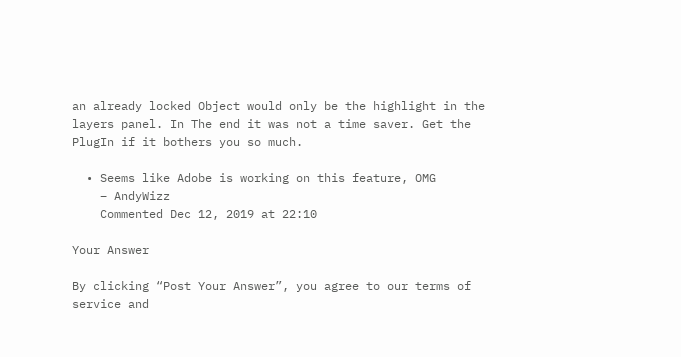an already locked Object would only be the highlight in the layers panel. In The end it was not a time saver. Get the PlugIn if it bothers you so much.

  • Seems like Adobe is working on this feature, OMG
    – AndyWizz
    Commented Dec 12, 2019 at 22:10

Your Answer

By clicking “Post Your Answer”, you agree to our terms of service and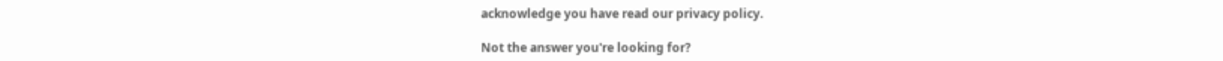acknowledge you have read our privacy policy.

Not the answer you're looking for?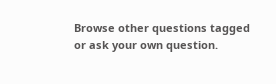Browse other questions tagged or ask your own question.